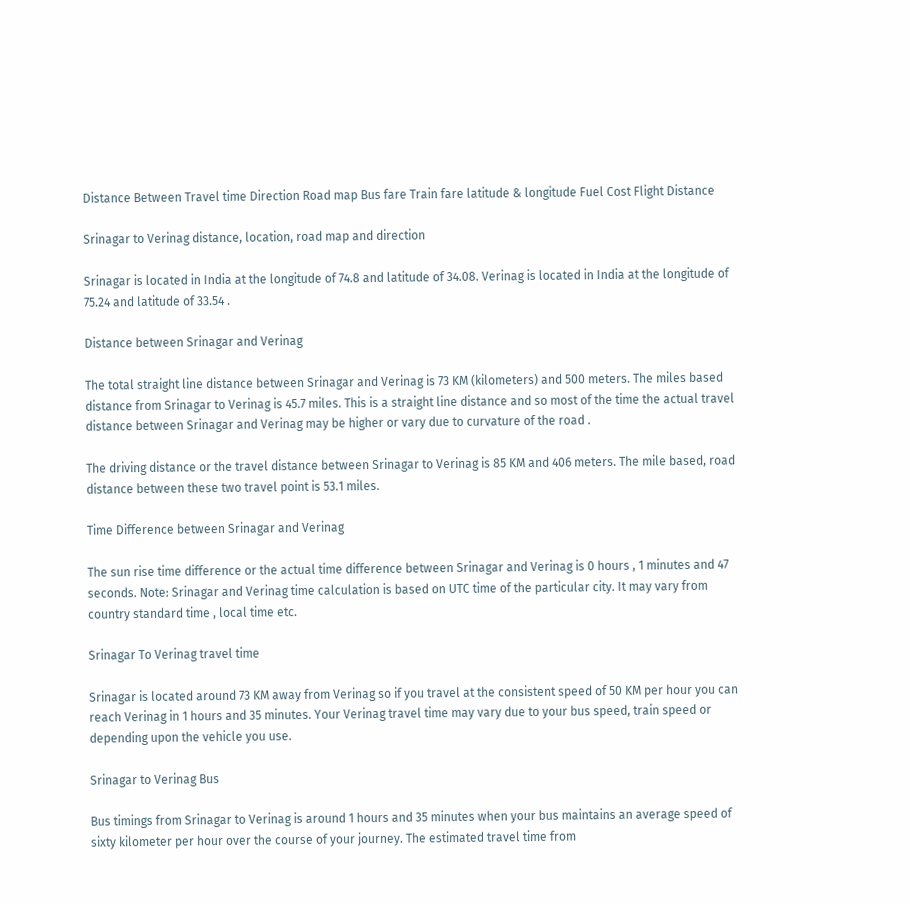Distance Between Travel time Direction Road map Bus fare Train fare latitude & longitude Fuel Cost Flight Distance

Srinagar to Verinag distance, location, road map and direction

Srinagar is located in India at the longitude of 74.8 and latitude of 34.08. Verinag is located in India at the longitude of 75.24 and latitude of 33.54 .

Distance between Srinagar and Verinag

The total straight line distance between Srinagar and Verinag is 73 KM (kilometers) and 500 meters. The miles based distance from Srinagar to Verinag is 45.7 miles. This is a straight line distance and so most of the time the actual travel distance between Srinagar and Verinag may be higher or vary due to curvature of the road .

The driving distance or the travel distance between Srinagar to Verinag is 85 KM and 406 meters. The mile based, road distance between these two travel point is 53.1 miles.

Time Difference between Srinagar and Verinag

The sun rise time difference or the actual time difference between Srinagar and Verinag is 0 hours , 1 minutes and 47 seconds. Note: Srinagar and Verinag time calculation is based on UTC time of the particular city. It may vary from country standard time , local time etc.

Srinagar To Verinag travel time

Srinagar is located around 73 KM away from Verinag so if you travel at the consistent speed of 50 KM per hour you can reach Verinag in 1 hours and 35 minutes. Your Verinag travel time may vary due to your bus speed, train speed or depending upon the vehicle you use.

Srinagar to Verinag Bus

Bus timings from Srinagar to Verinag is around 1 hours and 35 minutes when your bus maintains an average speed of sixty kilometer per hour over the course of your journey. The estimated travel time from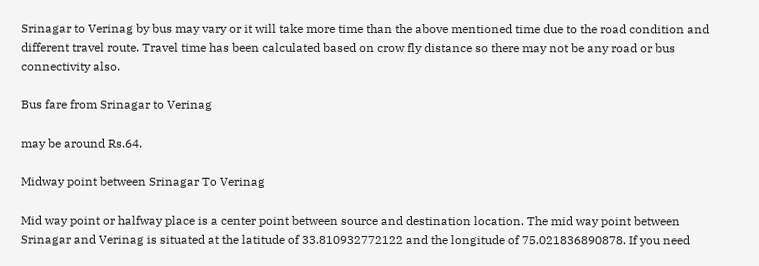Srinagar to Verinag by bus may vary or it will take more time than the above mentioned time due to the road condition and different travel route. Travel time has been calculated based on crow fly distance so there may not be any road or bus connectivity also.

Bus fare from Srinagar to Verinag

may be around Rs.64.

Midway point between Srinagar To Verinag

Mid way point or halfway place is a center point between source and destination location. The mid way point between Srinagar and Verinag is situated at the latitude of 33.810932772122 and the longitude of 75.021836890878. If you need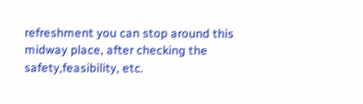refreshment you can stop around this midway place, after checking the safety,feasibility, etc.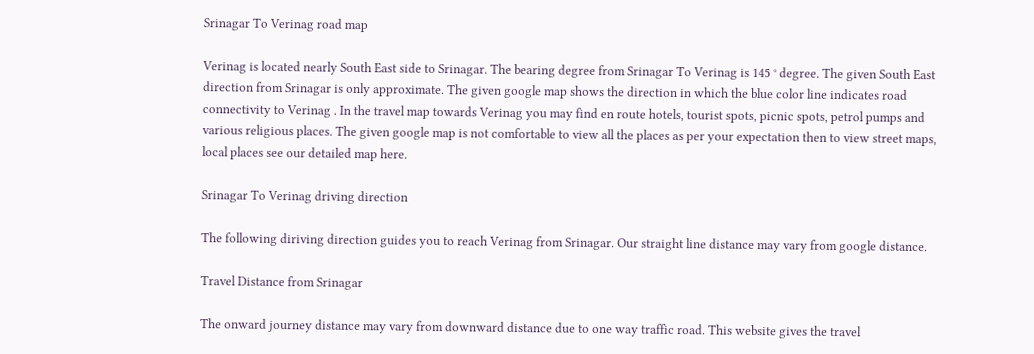Srinagar To Verinag road map

Verinag is located nearly South East side to Srinagar. The bearing degree from Srinagar To Verinag is 145 ° degree. The given South East direction from Srinagar is only approximate. The given google map shows the direction in which the blue color line indicates road connectivity to Verinag . In the travel map towards Verinag you may find en route hotels, tourist spots, picnic spots, petrol pumps and various religious places. The given google map is not comfortable to view all the places as per your expectation then to view street maps, local places see our detailed map here.

Srinagar To Verinag driving direction

The following diriving direction guides you to reach Verinag from Srinagar. Our straight line distance may vary from google distance.

Travel Distance from Srinagar

The onward journey distance may vary from downward distance due to one way traffic road. This website gives the travel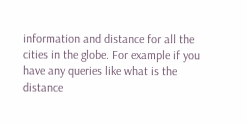information and distance for all the cities in the globe. For example if you have any queries like what is the distance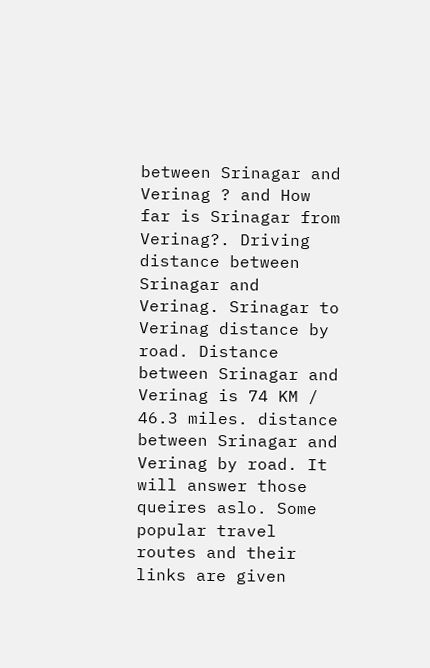between Srinagar and Verinag ? and How far is Srinagar from Verinag?. Driving distance between Srinagar and Verinag. Srinagar to Verinag distance by road. Distance between Srinagar and Verinag is 74 KM / 46.3 miles. distance between Srinagar and Verinag by road. It will answer those queires aslo. Some popular travel routes and their links are given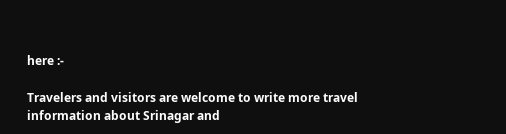here :-

Travelers and visitors are welcome to write more travel information about Srinagar and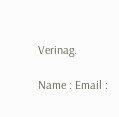Verinag.

Name : Email :